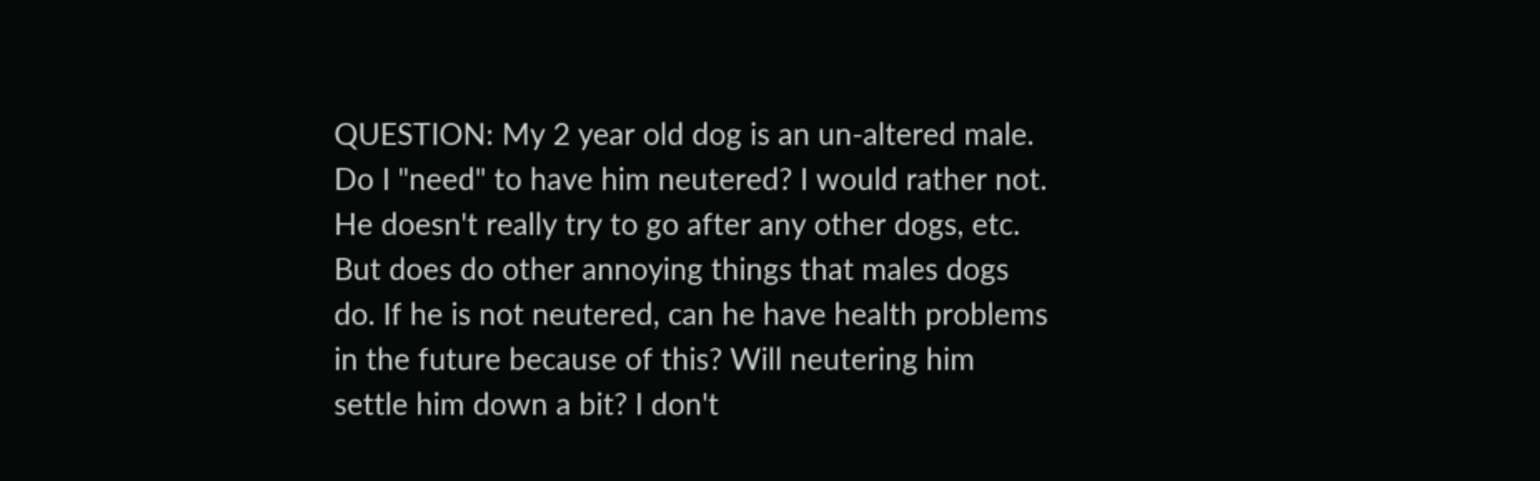QUESTION: My 2 year old dog is an un-altered male. Do I "need" to have him neutered? I would rather not. He doesn't really try to go after any other dogs, etc. But does do other annoying things that males dogs do. If he is not neutered, can he have health problems in the future because of this? Will neutering him settle him down a bit? I don't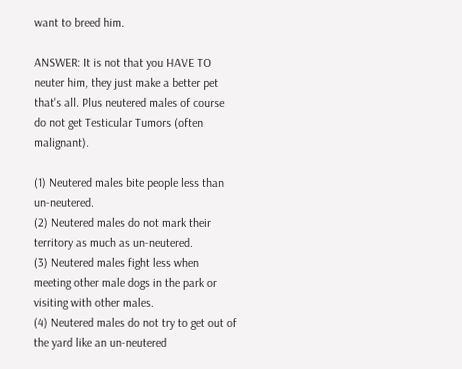want to breed him.

ANSWER: It is not that you HAVE TO neuter him, they just make a better pet that's all. Plus neutered males of course do not get Testicular Tumors (often malignant).

(1) Neutered males bite people less than un-neutered.
(2) Neutered males do not mark their territory as much as un-neutered.
(3) Neutered males fight less when meeting other male dogs in the park or visiting with other males.
(4) Neutered males do not try to get out of the yard like an un-neutered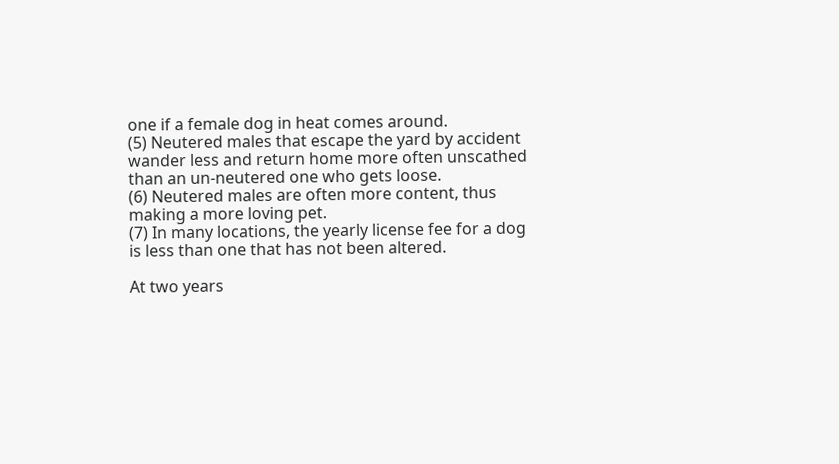one if a female dog in heat comes around.
(5) Neutered males that escape the yard by accident wander less and return home more often unscathed than an un-neutered one who gets loose.
(6) Neutered males are often more content, thus making a more loving pet.
(7) In many locations, the yearly license fee for a dog is less than one that has not been altered.

At two years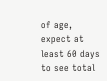of age, expect at least 60 days to see total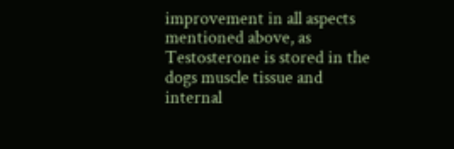improvement in all aspects mentioned above, as Testosterone is stored in the dogs muscle tissue and internal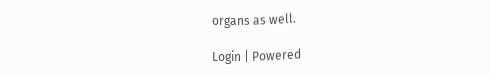organs as well.

Login | Powered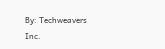By: Techweavers Inc.